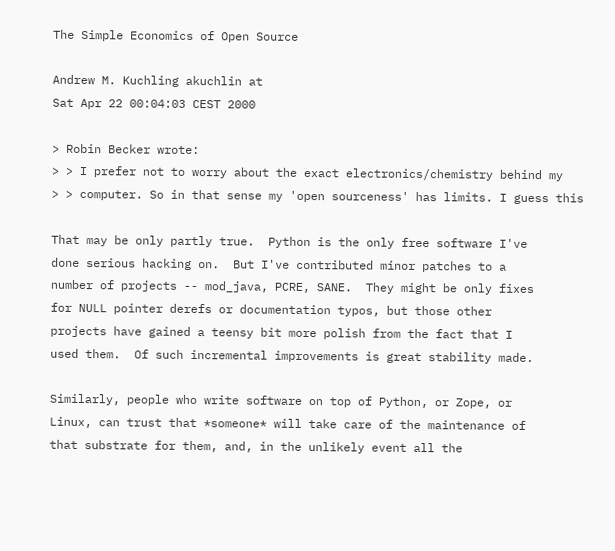The Simple Economics of Open Source

Andrew M. Kuchling akuchlin at
Sat Apr 22 00:04:03 CEST 2000

> Robin Becker wrote:
> > I prefer not to worry about the exact electronics/chemistry behind my
> > computer. So in that sense my 'open sourceness' has limits. I guess this

That may be only partly true.  Python is the only free software I've
done serious hacking on.  But I've contributed minor patches to a
number of projects -- mod_java, PCRE, SANE.  They might be only fixes
for NULL pointer derefs or documentation typos, but those other
projects have gained a teensy bit more polish from the fact that I
used them.  Of such incremental improvements is great stability made.

Similarly, people who write software on top of Python, or Zope, or
Linux, can trust that *someone* will take care of the maintenance of
that substrate for them, and, in the unlikely event all the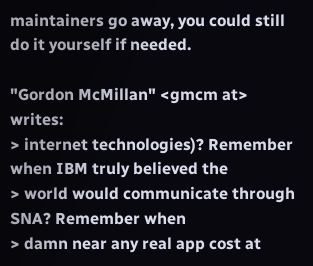maintainers go away, you could still do it yourself if needed.

"Gordon McMillan" <gmcm at> writes:
> internet technologies)? Remember when IBM truly believed the
> world would communicate through SNA? Remember when
> damn near any real app cost at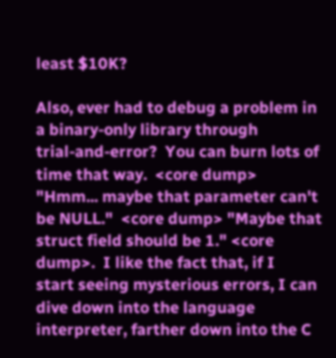least $10K?

Also, ever had to debug a problem in a binary-only library through
trial-and-error?  You can burn lots of time that way.  <core dump>
"Hmm... maybe that parameter can't be NULL."  <core dump> "Maybe that
struct field should be 1." <core dump>.  I like the fact that, if I
start seeing mysterious errors, I can dive down into the language
interpreter, farther down into the C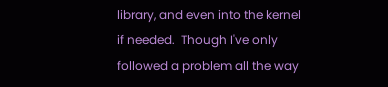library, and even into the kernel
if needed.  Though I've only followed a problem all the way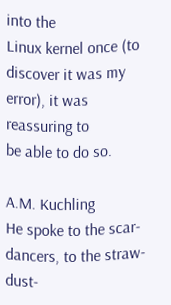into the
Linux kernel once (to discover it was my error), it was reassuring to
be able to do so.

A.M. Kuchling
He spoke to the scar-dancers, to the straw-dust-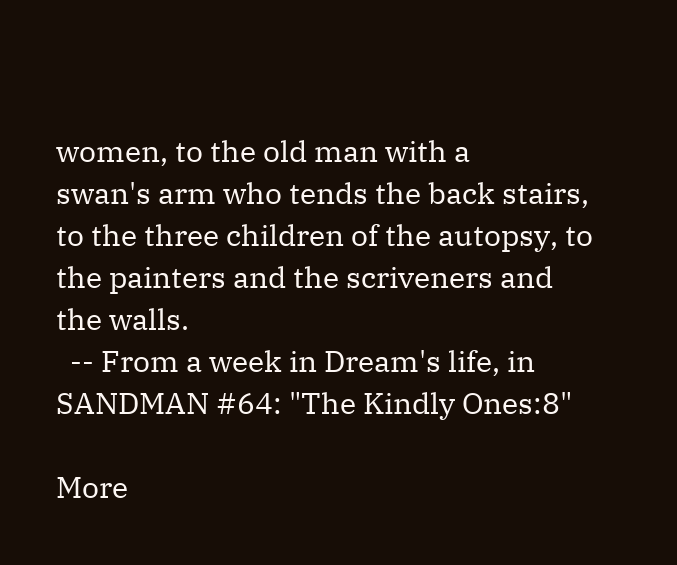women, to the old man with a
swan's arm who tends the back stairs, to the three children of the autopsy, to
the painters and the scriveners and the walls.
  -- From a week in Dream's life, in SANDMAN #64: "The Kindly Ones:8"

More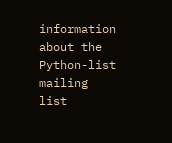information about the Python-list mailing list